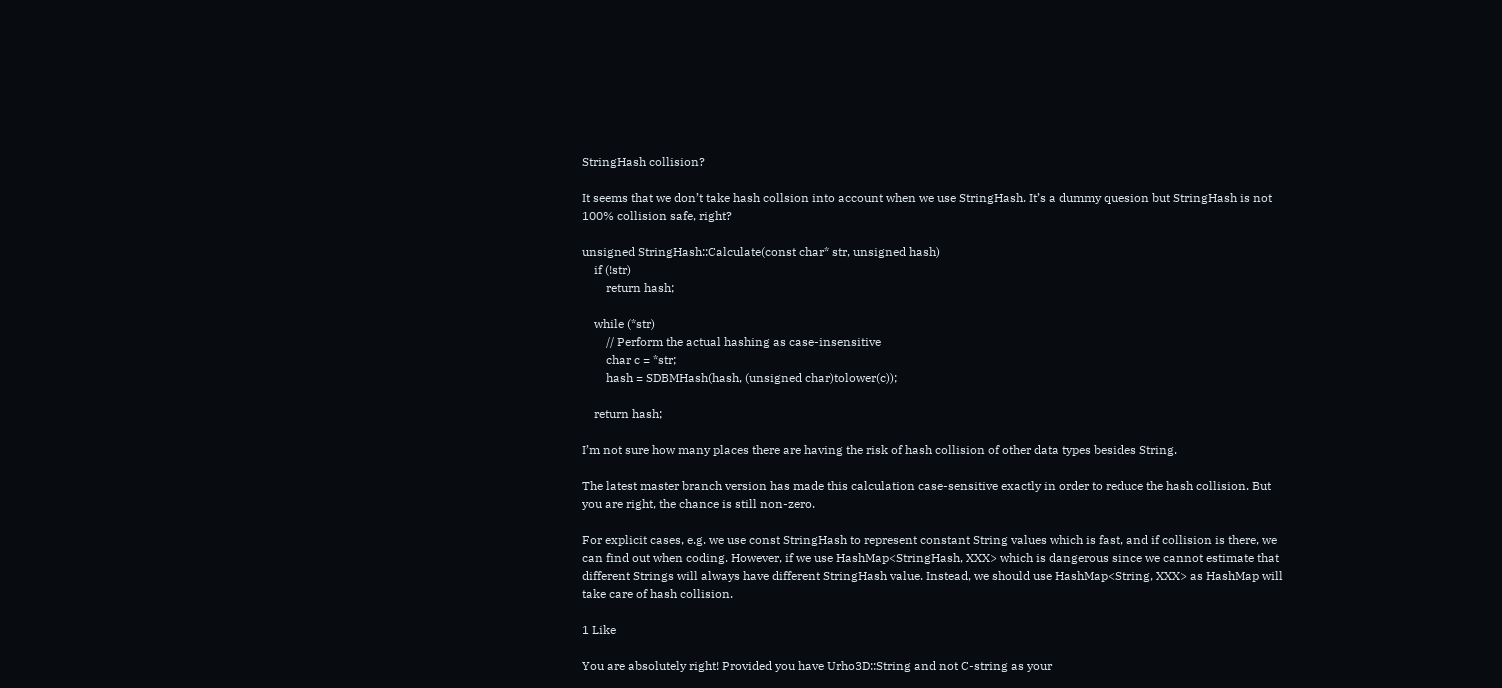StringHash collision?

It seems that we don’t take hash collsion into account when we use StringHash. It’s a dummy quesion but StringHash is not 100% collision safe, right?

unsigned StringHash::Calculate(const char* str, unsigned hash)
    if (!str)
        return hash;

    while (*str)
        // Perform the actual hashing as case-insensitive
        char c = *str;
        hash = SDBMHash(hash, (unsigned char)tolower(c));

    return hash;

I’m not sure how many places there are having the risk of hash collision of other data types besides String.

The latest master branch version has made this calculation case-sensitive exactly in order to reduce the hash collision. But you are right, the chance is still non-zero.

For explicit cases, e.g. we use const StringHash to represent constant String values which is fast, and if collision is there, we can find out when coding. However, if we use HashMap<StringHash, XXX> which is dangerous since we cannot estimate that different Strings will always have different StringHash value. Instead, we should use HashMap<String, XXX> as HashMap will take care of hash collision.

1 Like

You are absolutely right! Provided you have Urho3D::String and not C-string as your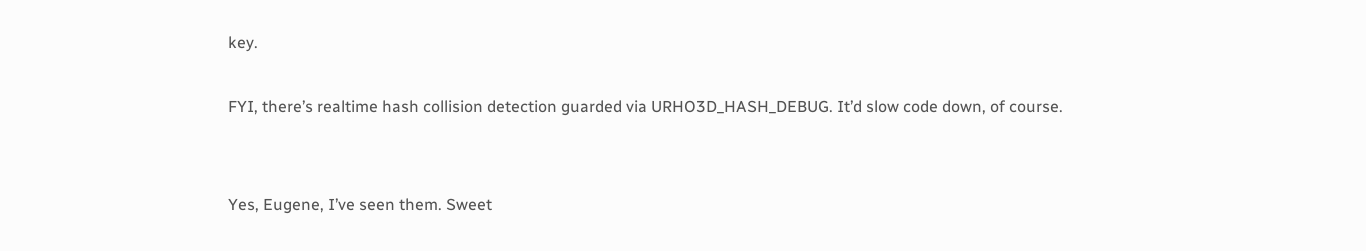key.

FYI, there’s realtime hash collision detection guarded via URHO3D_HASH_DEBUG. It’d slow code down, of course.


Yes, Eugene, I’ve seen them. Sweet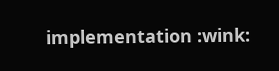implementation :wink: